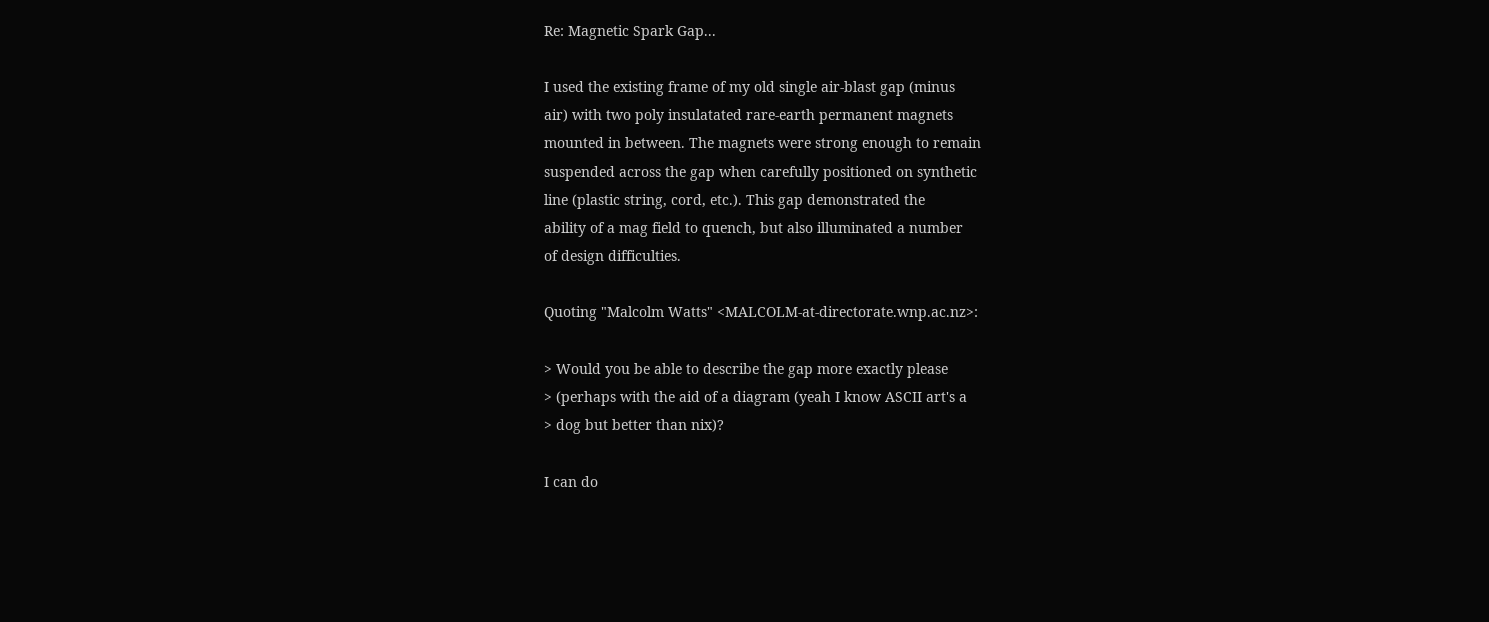Re: Magnetic Spark Gap...

I used the existing frame of my old single air-blast gap (minus
air) with two poly insulatated rare-earth permanent magnets
mounted in between. The magnets were strong enough to remain
suspended across the gap when carefully positioned on synthetic
line (plastic string, cord, etc.). This gap demonstrated the
ability of a mag field to quench, but also illuminated a number
of design difficulties.

Quoting "Malcolm Watts" <MALCOLM-at-directorate.wnp.ac.nz>:

> Would you be able to describe the gap more exactly please
> (perhaps with the aid of a diagram (yeah I know ASCII art's a
> dog but better than nix)?

I can do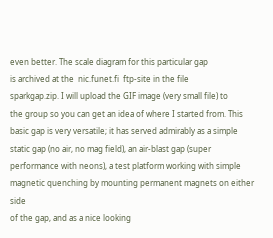even better. The scale diagram for this particular gap
is archived at the  nic.funet.fi  ftp-site in the file
sparkgap.zip. I will upload the GIF image (very small file) to
the group so you can get an idea of where I started from. This
basic gap is very versatile; it has served admirably as a simple
static gap (no air, no mag field), an air-blast gap (super
performance with neons), a test platform working with simple
magnetic quenching by mounting permanent magnets on either side
of the gap, and as a nice looking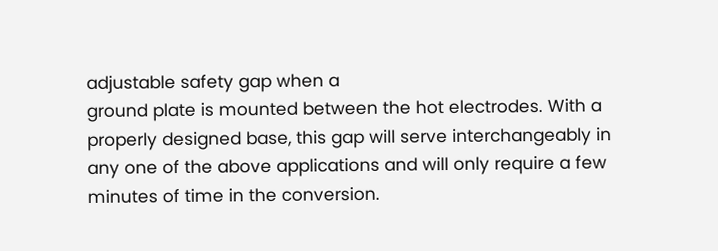adjustable safety gap when a
ground plate is mounted between the hot electrodes. With a
properly designed base, this gap will serve interchangeably in
any one of the above applications and will only require a few
minutes of time in the conversion.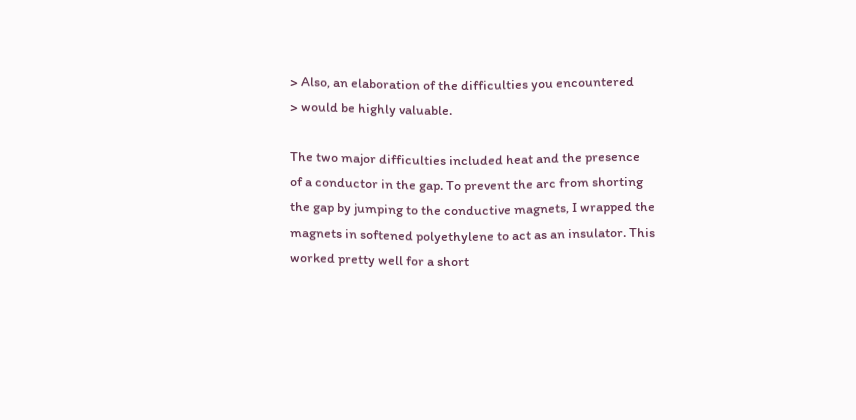> Also, an elaboration of the difficulties you encountered
> would be highly valuable.

The two major difficulties included heat and the presence
of a conductor in the gap. To prevent the arc from shorting
the gap by jumping to the conductive magnets, I wrapped the
magnets in softened polyethylene to act as an insulator. This
worked pretty well for a short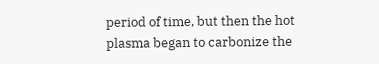period of time, but then the hot
plasma began to carbonize the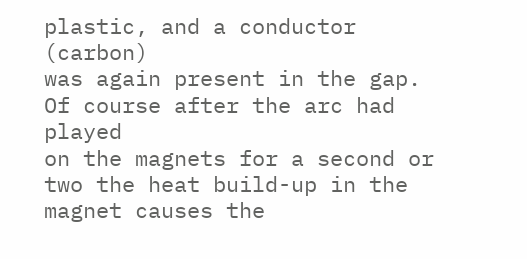plastic, and a conductor (carbon)
was again present in the gap. Of course after the arc had played
on the magnets for a second or two the heat build-up in the
magnet causes the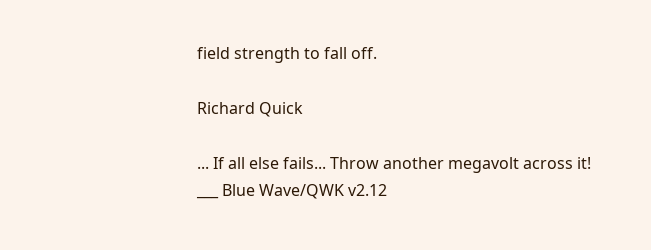field strength to fall off.

Richard Quick

... If all else fails... Throw another megavolt across it!
___ Blue Wave/QWK v2.12